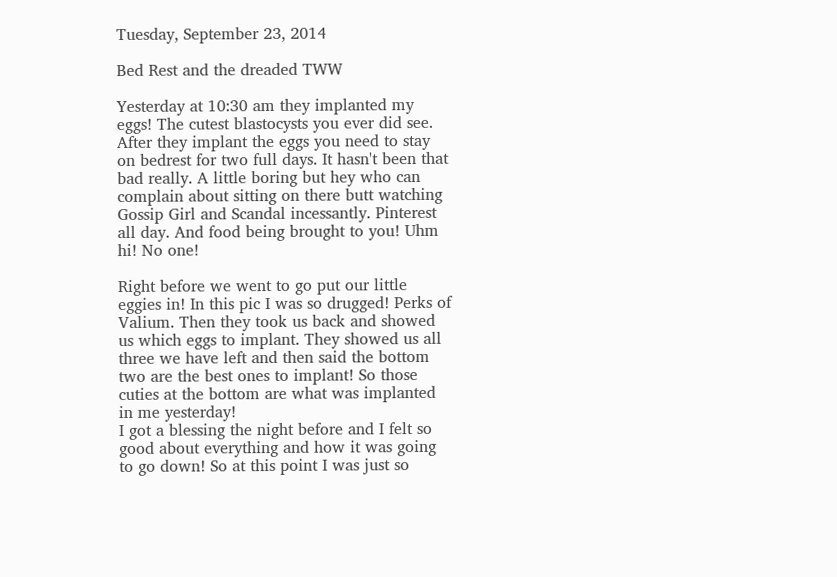Tuesday, September 23, 2014

Bed Rest and the dreaded TWW

Yesterday at 10:30 am they implanted my eggs! The cutest blastocysts you ever did see. After they implant the eggs you need to stay on bedrest for two full days. It hasn't been that bad really. A little boring but hey who can complain about sitting on there butt watching Gossip Girl and Scandal incessantly. Pinterest all day. And food being brought to you! Uhm hi! No one!

Right before we went to go put our little eggies in! In this pic I was so drugged! Perks of Valium. Then they took us back and showed us which eggs to implant. They showed us all three we have left and then said the bottom two are the best ones to implant! So those cuties at the bottom are what was implanted in me yesterday!
I got a blessing the night before and I felt so good about everything and how it was going to go down! So at this point I was just so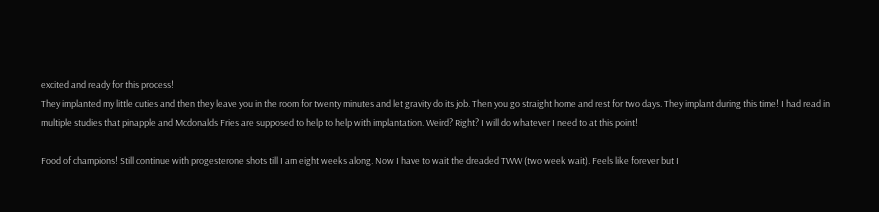excited and ready for this process!
They implanted my little cuties and then they leave you in the room for twenty minutes and let gravity do its job. Then you go straight home and rest for two days. They implant during this time! I had read in multiple studies that pinapple and Mcdonalds Fries are supposed to help to help with implantation. Weird? Right? I will do whatever I need to at this point!

Food of champions! Still continue with progesterone shots till I am eight weeks along. Now I have to wait the dreaded TWW (two week wait). Feels like forever but I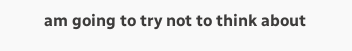am going to try not to think about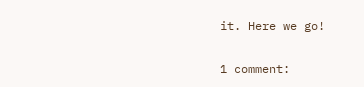it. Here we go!

1 comment: